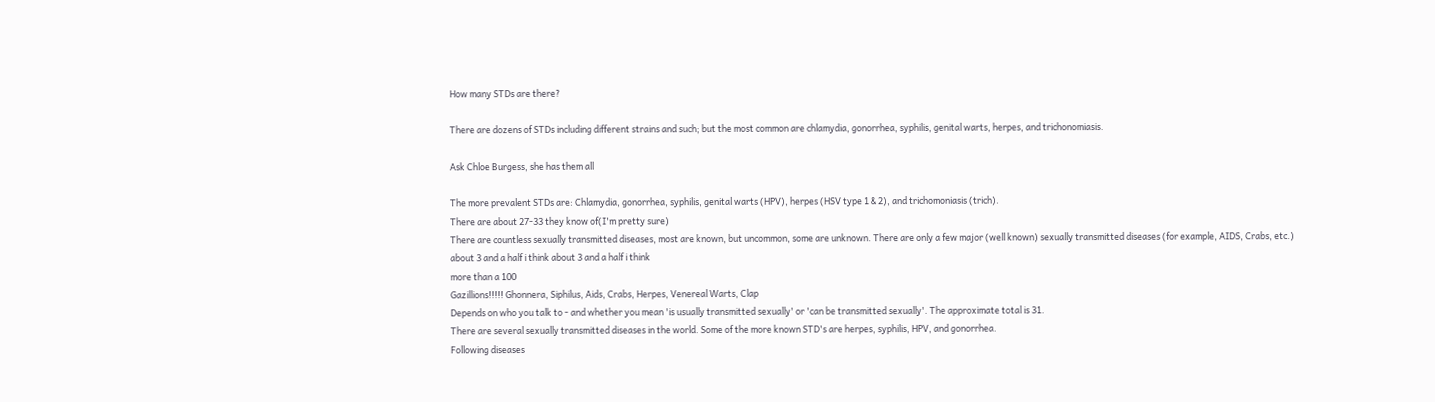How many STDs are there?

There are dozens of STDs including different strains and such; but the most common are chlamydia, gonorrhea, syphilis, genital warts, herpes, and trichonomiasis.

Ask Chloe Burgess, she has them all

The more prevalent STDs are: Chlamydia, gonorrhea, syphilis, genital warts (HPV), herpes (HSV type 1 & 2), and trichomoniasis (trich).
There are about 27-33 they know of(I'm pretty sure)
There are countless sexually transmitted diseases, most are known, but uncommon, some are unknown. There are only a few major (well known) sexually transmitted diseases (for example, AIDS, Crabs, etc.)
about 3 and a half i think about 3 and a half i think
more than a 100
Gazillions!!!!! Ghonnera, Siphilus, Aids, Crabs, Herpes, Venereal Warts, Clap
Depends on who you talk to - and whether you mean 'is usually transmitted sexually' or 'can be transmitted sexually'. The approximate total is 31.
There are several sexually transmitted diseases in the world. Some of the more known STD's are herpes, syphilis, HPV, and gonorrhea.
Following diseases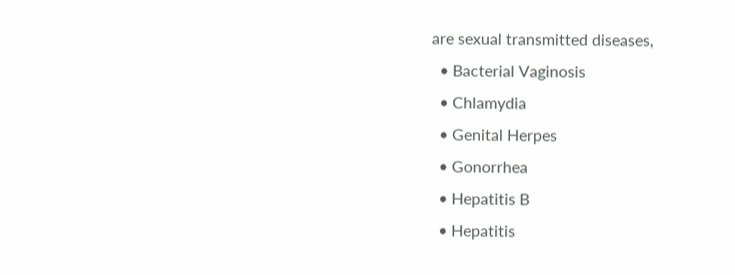are sexual transmitted diseases,
  • Bacterial Vaginosis
  • Chlamydia
  • Genital Herpes
  • Gonorrhea
  • Hepatitis B
  • Hepatitis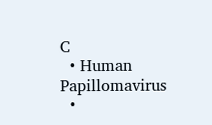C
  • Human Papillomavirus
  •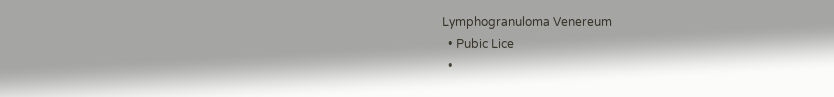Lymphogranuloma Venereum
  • Pubic Lice
  •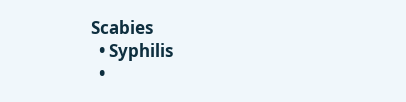Scabies
  • Syphilis
  •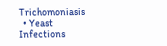Trichomoniasis
  • Yeast Infections